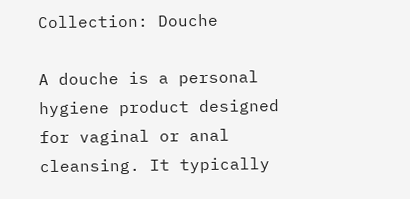Collection: Douche

A douche is a personal hygiene product designed for vaginal or anal cleansing. It typically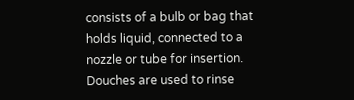consists of a bulb or bag that holds liquid, connected to a nozzle or tube for insertion. Douches are used to rinse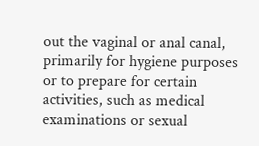out the vaginal or anal canal, primarily for hygiene purposes or to prepare for certain activities, such as medical examinations or sexual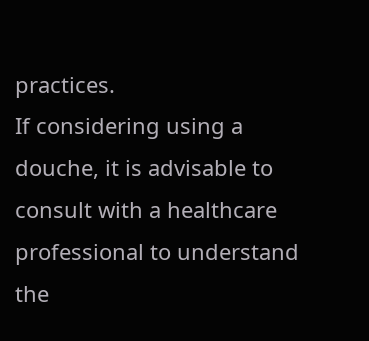practices.
If considering using a douche, it is advisable to consult with a healthcare professional to understand the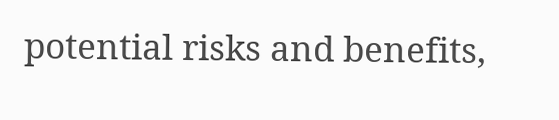potential risks and benefits,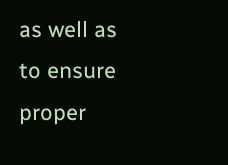as well as to ensure proper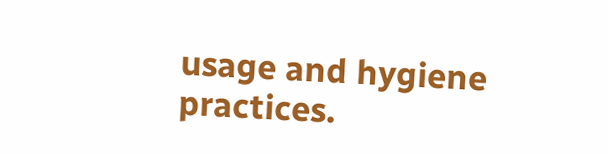usage and hygiene practices.